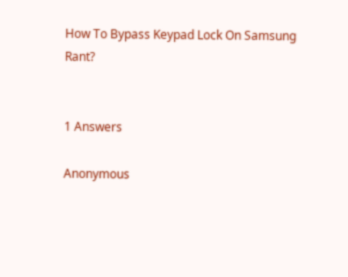How To Bypass Keypad Lock On Samsung Rant?


1 Answers

Anonymous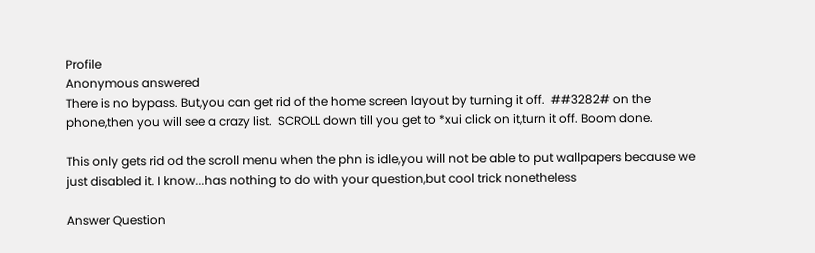Profile
Anonymous answered
There is no bypass. But,you can get rid of the home screen layout by turning it off.  ##3282# on the phone,then you will see a crazy list.  SCROLL down till you get to *xui click on it,turn it off. Boom done.

This only gets rid od the scroll menu when the phn is idle,you will not be able to put wallpapers because we just disabled it. I know...has nothing to do with your question,but cool trick nonetheless

Answer Question